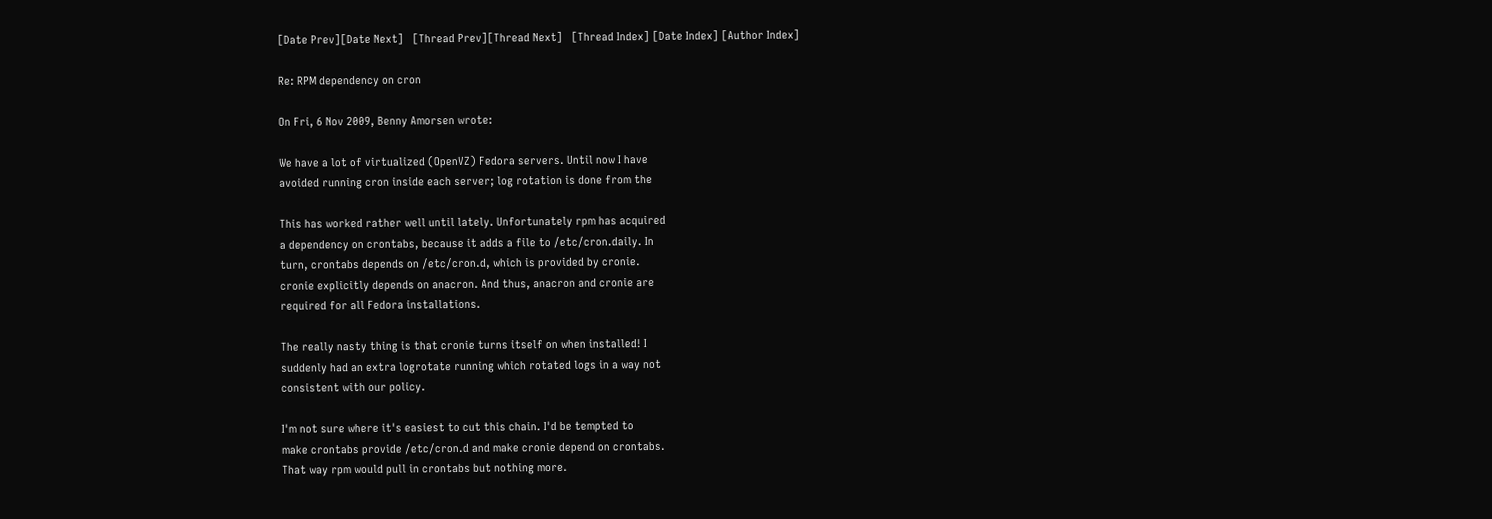[Date Prev][Date Next]   [Thread Prev][Thread Next]   [Thread Index] [Date Index] [Author Index]

Re: RPM dependency on cron

On Fri, 6 Nov 2009, Benny Amorsen wrote:

We have a lot of virtualized (OpenVZ) Fedora servers. Until now I have
avoided running cron inside each server; log rotation is done from the

This has worked rather well until lately. Unfortunately rpm has acquired
a dependency on crontabs, because it adds a file to /etc/cron.daily. In
turn, crontabs depends on /etc/cron.d, which is provided by cronie.
cronie explicitly depends on anacron. And thus, anacron and cronie are
required for all Fedora installations.

The really nasty thing is that cronie turns itself on when installed! I
suddenly had an extra logrotate running which rotated logs in a way not
consistent with our policy.

I'm not sure where it's easiest to cut this chain. I'd be tempted to
make crontabs provide /etc/cron.d and make cronie depend on crontabs.
That way rpm would pull in crontabs but nothing more.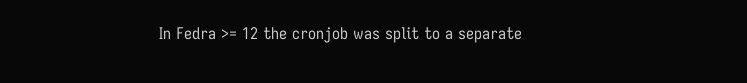In Fedra >= 12 the cronjob was split to a separate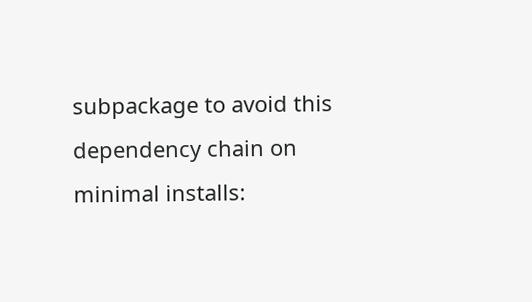subpackage to avoid this dependency chain on minimal installs: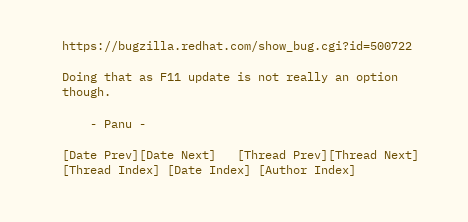https://bugzilla.redhat.com/show_bug.cgi?id=500722

Doing that as F11 update is not really an option though.

    - Panu -

[Date Prev][Date Next]   [Thread Prev][Thread Next]   [Thread Index] [Date Index] [Author Index]